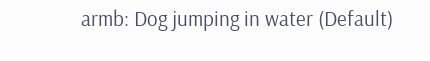armb: Dog jumping in water (Default)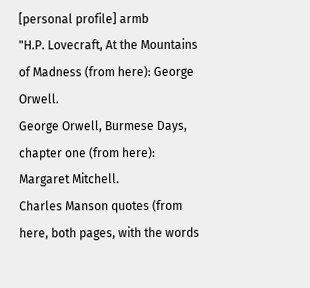[personal profile] armb
"H.P. Lovecraft, At the Mountains of Madness (from here): George Orwell.
George Orwell, Burmese Days, chapter one (from here): Margaret Mitchell.
Charles Manson quotes (from here, both pages, with the words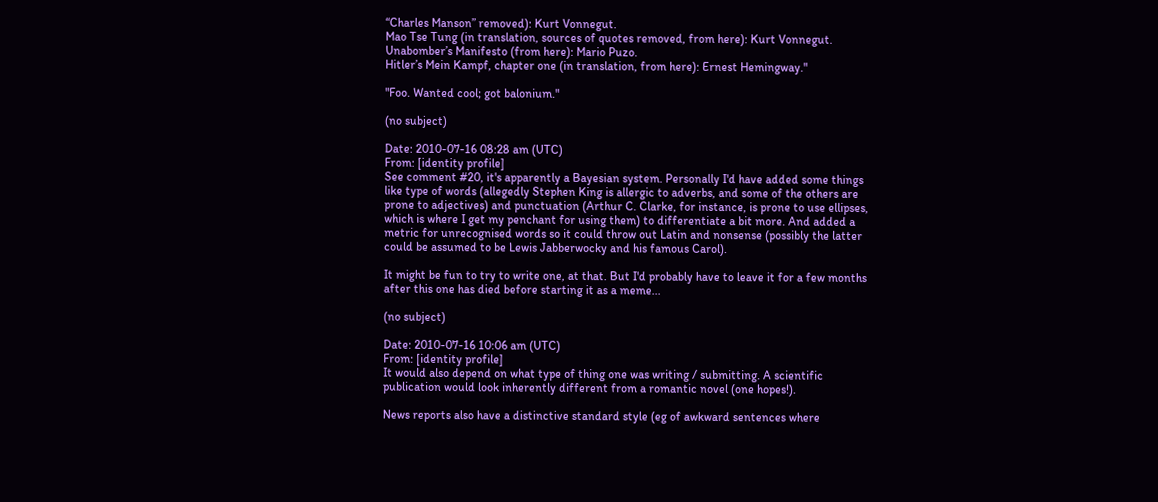“Charles Manson” removed): Kurt Vonnegut.
Mao Tse Tung (in translation, sources of quotes removed, from here): Kurt Vonnegut.
Unabomber’s Manifesto (from here): Mario Puzo.
Hitler’s Mein Kampf, chapter one (in translation, from here): Ernest Hemingway."

"Foo. Wanted cool; got balonium."

(no subject)

Date: 2010-07-16 08:28 am (UTC)
From: [identity profile]
See comment #20, it's apparently a Bayesian system. Personally I'd have added some things like type of words (allegedly Stephen King is allergic to adverbs, and some of the others are prone to adjectives) and punctuation (Arthur C. Clarke, for instance, is prone to use ellipses, which is where I get my penchant for using them) to differentiate a bit more. And added a metric for unrecognised words so it could throw out Latin and nonsense (possibly the latter could be assumed to be Lewis Jabberwocky and his famous Carol).

It might be fun to try to write one, at that. But I'd probably have to leave it for a few months after this one has died before starting it as a meme...

(no subject)

Date: 2010-07-16 10:06 am (UTC)
From: [identity profile]
It would also depend on what type of thing one was writing / submitting. A scientific publication would look inherently different from a romantic novel (one hopes!).

News reports also have a distinctive standard style (eg of awkward sentences where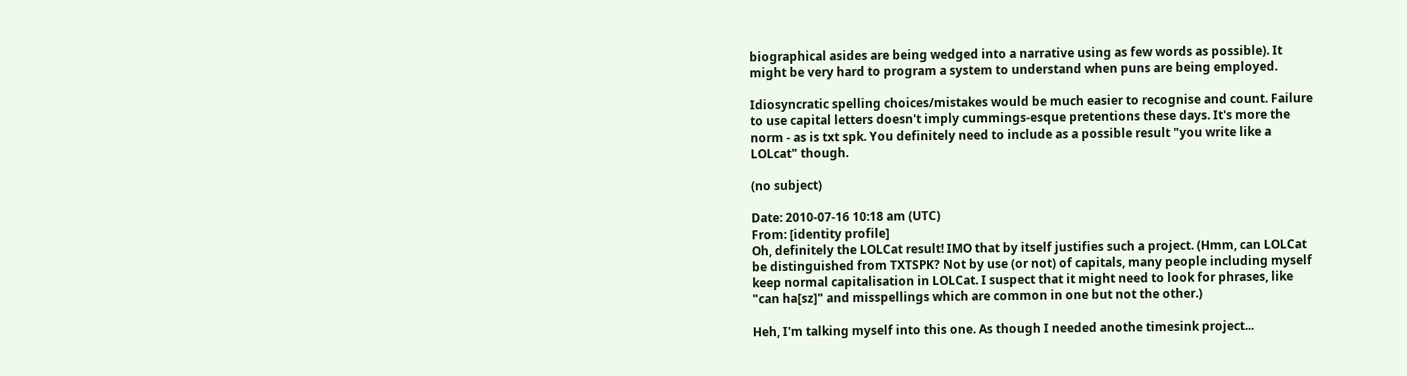biographical asides are being wedged into a narrative using as few words as possible). It might be very hard to program a system to understand when puns are being employed.

Idiosyncratic spelling choices/mistakes would be much easier to recognise and count. Failure to use capital letters doesn't imply cummings-esque pretentions these days. It's more the norm - as is txt spk. You definitely need to include as a possible result "you write like a LOLcat" though.

(no subject)

Date: 2010-07-16 10:18 am (UTC)
From: [identity profile]
Oh, definitely the LOLCat result! IMO that by itself justifies such a project. (Hmm, can LOLCat be distinguished from TXTSPK? Not by use (or not) of capitals, many people including myself keep normal capitalisation in LOLCat. I suspect that it might need to look for phrases, like "can ha[sz]" and misspellings which are common in one but not the other.)

Heh, I'm talking myself into this one. As though I needed anothe timesink project...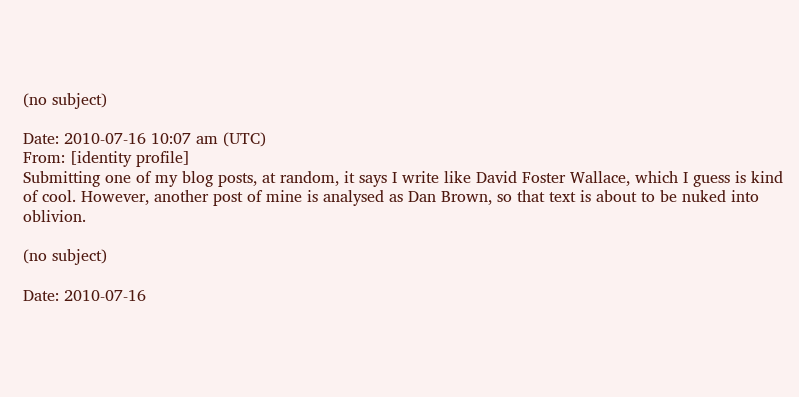(no subject)

Date: 2010-07-16 10:07 am (UTC)
From: [identity profile]
Submitting one of my blog posts, at random, it says I write like David Foster Wallace, which I guess is kind of cool. However, another post of mine is analysed as Dan Brown, so that text is about to be nuked into oblivion.

(no subject)

Date: 2010-07-16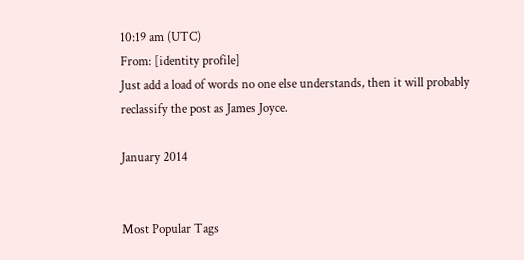10:19 am (UTC)
From: [identity profile]
Just add a load of words no one else understands, then it will probably reclassify the post as James Joyce.

January 2014


Most Popular Tags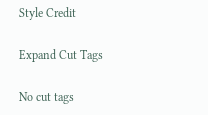Style Credit

Expand Cut Tags

No cut tags